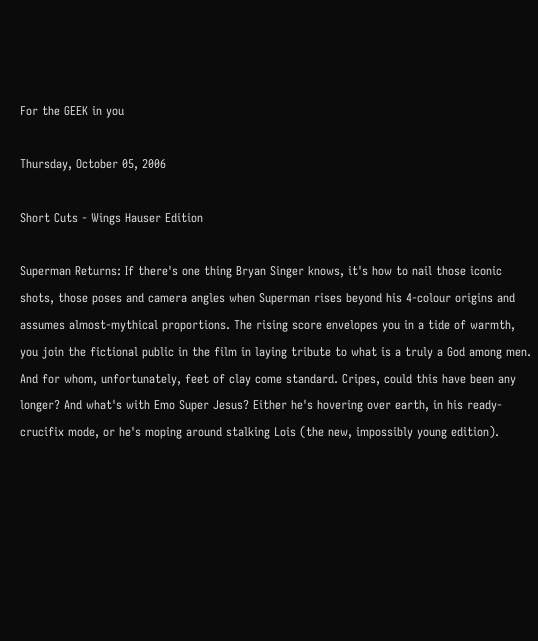For the GEEK in you

Thursday, October 05, 2006

Short Cuts - Wings Hauser Edition

Superman Returns: If there's one thing Bryan Singer knows, it's how to nail those iconic shots, those poses and camera angles when Superman rises beyond his 4-colour origins and assumes almost-mythical proportions. The rising score envelopes you in a tide of warmth, you join the fictional public in the film in laying tribute to what is a truly a God among men.
And for whom, unfortunately, feet of clay come standard. Cripes, could this have been any longer? And what's with Emo Super Jesus? Either he's hovering over earth, in his ready-crucifix mode, or he's moping around stalking Lois (the new, impossibly young edition).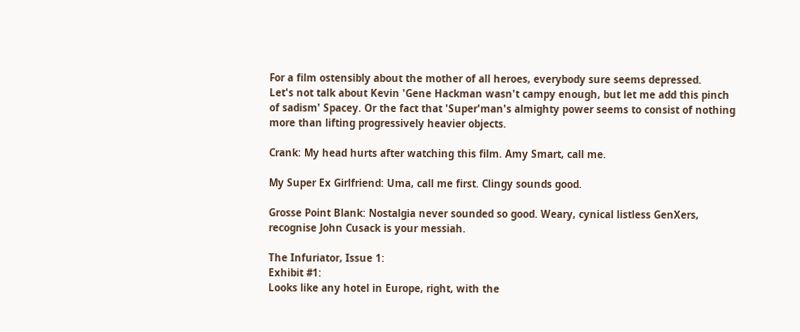For a film ostensibly about the mother of all heroes, everybody sure seems depressed.
Let's not talk about Kevin 'Gene Hackman wasn't campy enough, but let me add this pinch of sadism' Spacey. Or the fact that 'Super'man's almighty power seems to consist of nothing more than lifting progressively heavier objects.

Crank: My head hurts after watching this film. Amy Smart, call me.

My Super Ex Girlfriend: Uma, call me first. Clingy sounds good.

Grosse Point Blank: Nostalgia never sounded so good. Weary, cynical listless GenXers, recognise John Cusack is your messiah.

The Infuriator, Issue 1:
Exhibit #1:
Looks like any hotel in Europe, right, with the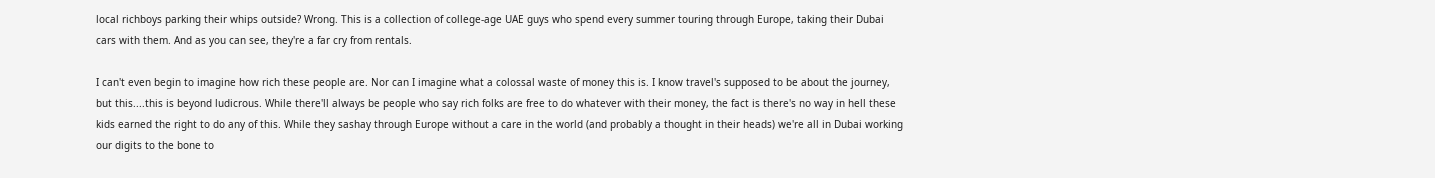local richboys parking their whips outside? Wrong. This is a collection of college-age UAE guys who spend every summer touring through Europe, taking their Dubai cars with them. And as you can see, they're a far cry from rentals.

I can't even begin to imagine how rich these people are. Nor can I imagine what a colossal waste of money this is. I know travel's supposed to be about the journey, but this....this is beyond ludicrous. While there'll always be people who say rich folks are free to do whatever with their money, the fact is there's no way in hell these kids earned the right to do any of this. While they sashay through Europe without a care in the world (and probably a thought in their heads) we're all in Dubai working our digits to the bone to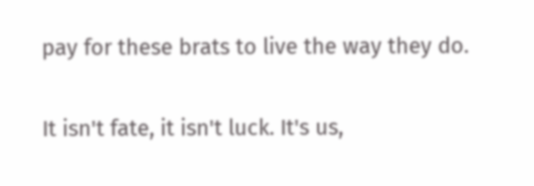pay for these brats to live the way they do.

It isn't fate, it isn't luck. It's us,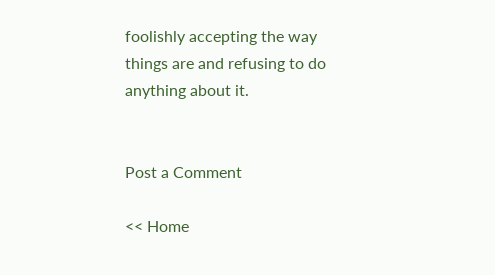foolishly accepting the way things are and refusing to do anything about it.


Post a Comment

<< Home